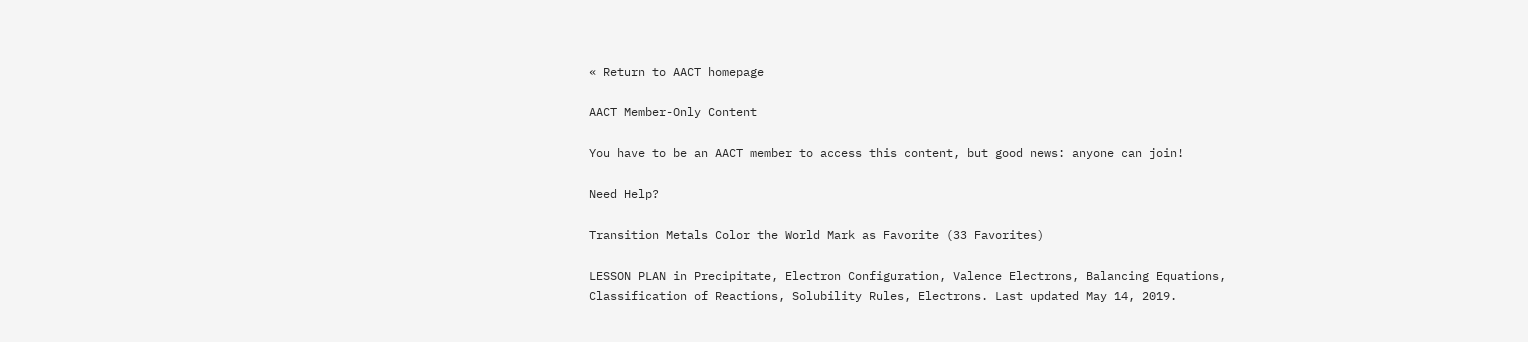« Return to AACT homepage

AACT Member-Only Content

You have to be an AACT member to access this content, but good news: anyone can join!

Need Help?

Transition Metals Color the World Mark as Favorite (33 Favorites)

LESSON PLAN in Precipitate, Electron Configuration, Valence Electrons, Balancing Equations, Classification of Reactions, Solubility Rules, Electrons. Last updated May 14, 2019.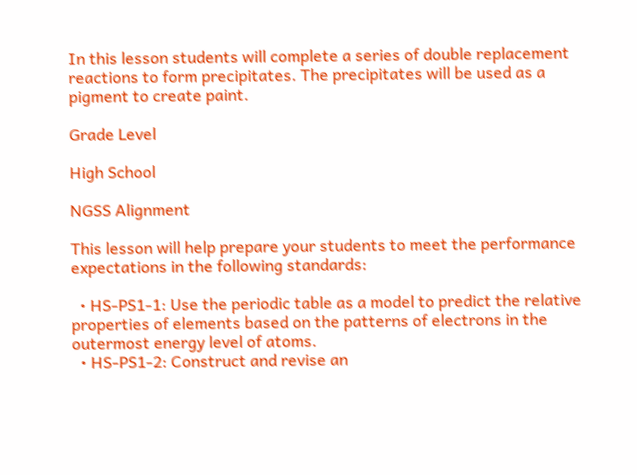In this lesson students will complete a series of double replacement reactions to form precipitates. The precipitates will be used as a pigment to create paint.

Grade Level

High School

NGSS Alignment

This lesson will help prepare your students to meet the performance expectations in the following standards:

  • HS-PS1-1: Use the periodic table as a model to predict the relative properties of elements based on the patterns of electrons in the outermost energy level of atoms.
  • HS-PS1-2: Construct and revise an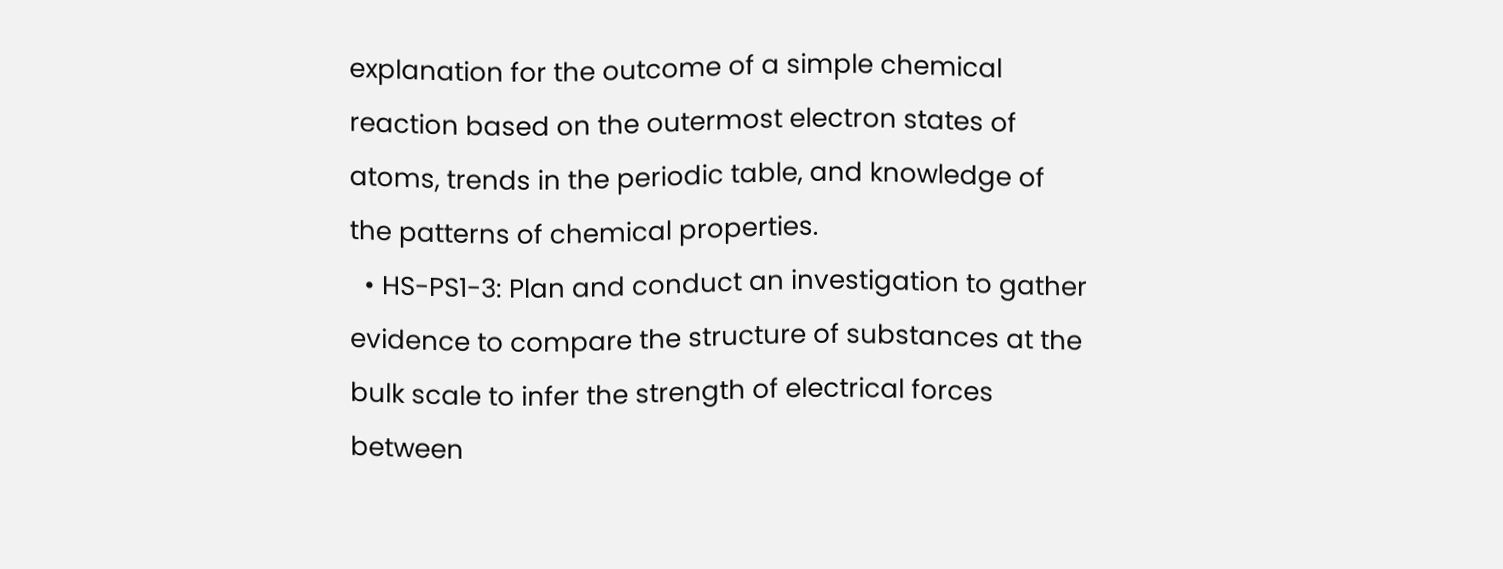explanation for the outcome of a simple chemical reaction based on the outermost electron states of atoms, trends in the periodic table, and knowledge of the patterns of chemical properties.
  • HS-PS1-3: Plan and conduct an investigation to gather evidence to compare the structure of substances at the bulk scale to infer the strength of electrical forces between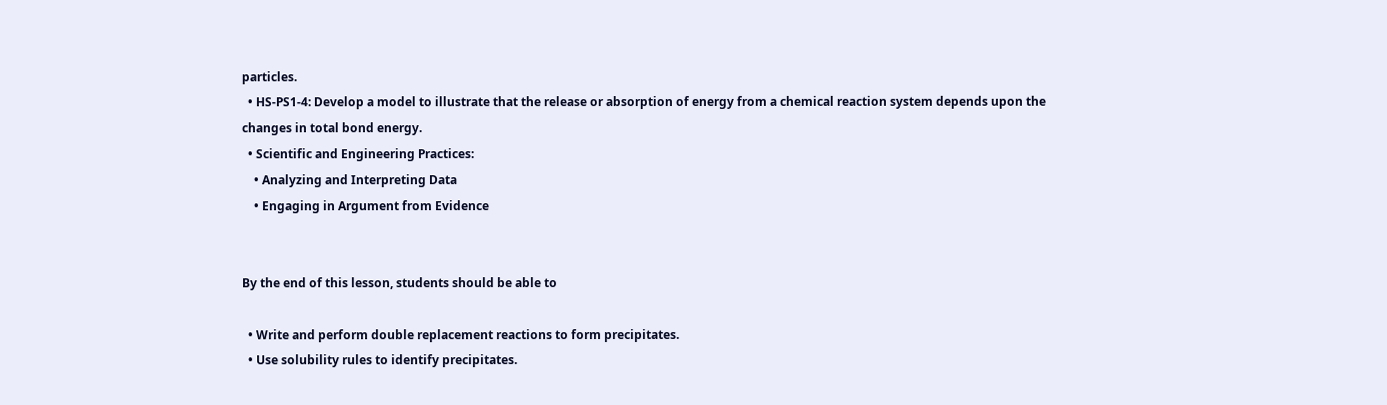particles.
  • HS-PS1-4: Develop a model to illustrate that the release or absorption of energy from a chemical reaction system depends upon the changes in total bond energy.
  • Scientific and Engineering Practices:
    • Analyzing and Interpreting Data
    • Engaging in Argument from Evidence


By the end of this lesson, students should be able to

  • Write and perform double replacement reactions to form precipitates.
  • Use solubility rules to identify precipitates.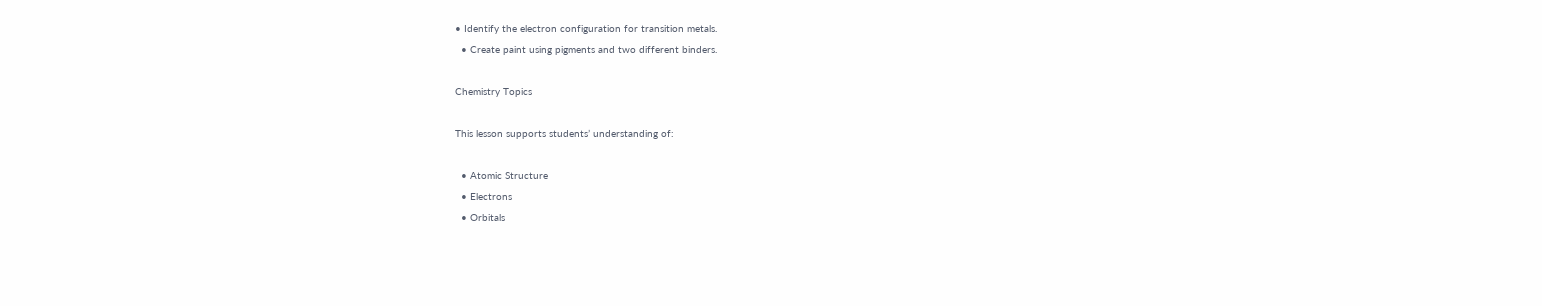• Identify the electron configuration for transition metals.
  • Create paint using pigments and two different binders.

Chemistry Topics

This lesson supports students’ understanding of:

  • Atomic Structure
  • Electrons
  • Orbitals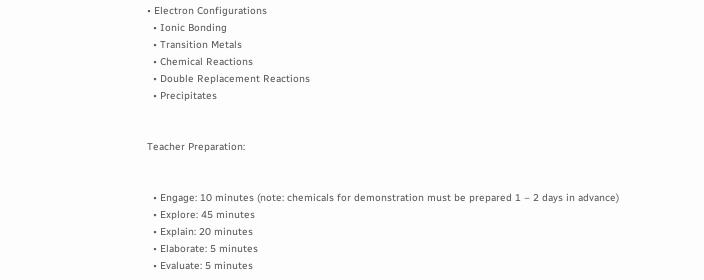• Electron Configurations
  • Ionic Bonding
  • Transition Metals
  • Chemical Reactions
  • Double Replacement Reactions
  • Precipitates


Teacher Preparation:


  • Engage: 10 minutes (note: chemicals for demonstration must be prepared 1 – 2 days in advance)
  • Explore: 45 minutes
  • Explain: 20 minutes
  • Elaborate: 5 minutes
  • Evaluate: 5 minutes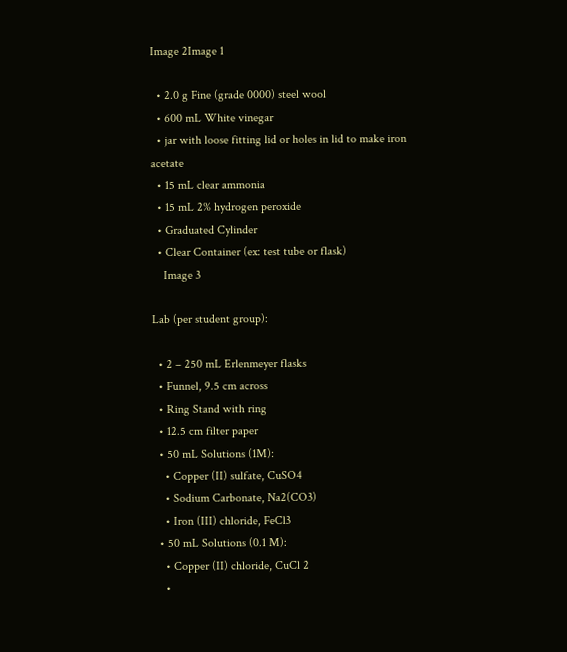Image 2Image 1

  • 2.0 g Fine (grade 0000) steel wool
  • 600 mL White vinegar
  • jar with loose fitting lid or holes in lid to make iron acetate
  • 15 mL clear ammonia
  • 15 mL 2% hydrogen peroxide
  • Graduated Cylinder
  • Clear Container (ex: test tube or flask)
    Image 3

Lab (per student group):

  • 2 – 250 mL Erlenmeyer flasks
  • Funnel, 9.5 cm across
  • Ring Stand with ring
  • 12.5 cm filter paper
  • 50 mL Solutions (1M):
    • Copper (II) sulfate, CuSO4
    • Sodium Carbonate, Na2(CO3)
    • Iron (III) chloride, FeCl3
  • 50 mL Solutions (0.1 M):
    • Copper (II) chloride, CuCl 2
    •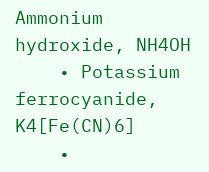Ammonium hydroxide, NH4OH
    • Potassium ferrocyanide, K4[Fe(CN)6]
    •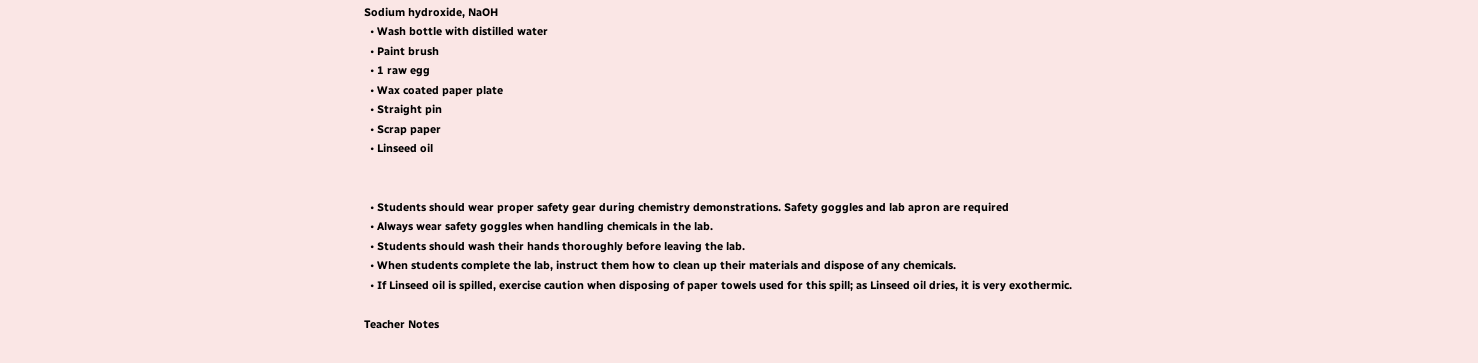Sodium hydroxide, NaOH
  • Wash bottle with distilled water
  • Paint brush
  • 1 raw egg
  • Wax coated paper plate
  • Straight pin
  • Scrap paper
  • Linseed oil


  • Students should wear proper safety gear during chemistry demonstrations. Safety goggles and lab apron are required
  • Always wear safety goggles when handling chemicals in the lab.
  • Students should wash their hands thoroughly before leaving the lab.
  • When students complete the lab, instruct them how to clean up their materials and dispose of any chemicals.
  • If Linseed oil is spilled, exercise caution when disposing of paper towels used for this spill; as Linseed oil dries, it is very exothermic.

Teacher Notes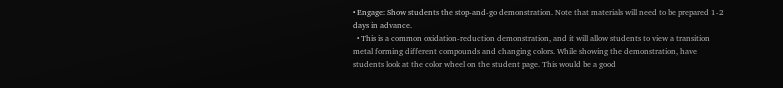• Engage: Show students the stop-and-go demonstration. Note that materials will need to be prepared 1-2 days in advance.
  • This is a common oxidation-reduction demonstration, and it will allow students to view a transition metal forming different compounds and changing colors. While showing the demonstration, have students look at the color wheel on the student page. This would be a good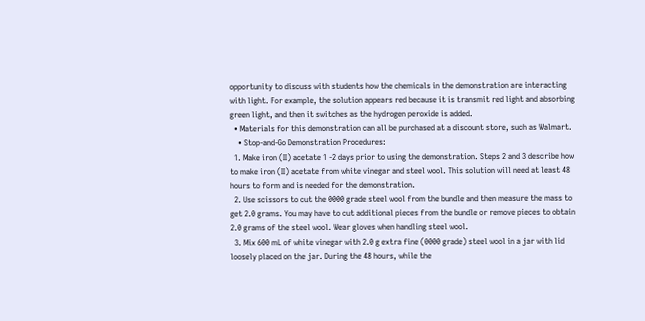opportunity to discuss with students how the chemicals in the demonstration are interacting with light. For example, the solution appears red because it is transmit red light and absorbing green light, and then it switches as the hydrogen peroxide is added.
  • Materials for this demonstration can all be purchased at a discount store, such as Walmart.
    • Stop-and-Go Demonstration Procedures:
  1. Make iron (II) acetate 1 -2 days prior to using the demonstration. Steps 2 and 3 describe how to make iron (II) acetate from white vinegar and steel wool. This solution will need at least 48 hours to form and is needed for the demonstration.
  2. Use scissors to cut the 0000 grade steel wool from the bundle and then measure the mass to get 2.0 grams. You may have to cut additional pieces from the bundle or remove pieces to obtain 2.0 grams of the steel wool. Wear gloves when handling steel wool.
  3. Mix 600 mL of white vinegar with 2.0 g extra fine (0000 grade) steel wool in a jar with lid loosely placed on the jar. During the 48 hours, while the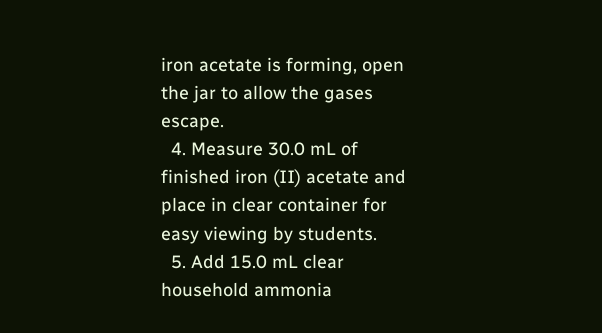iron acetate is forming, open the jar to allow the gases escape.
  4. Measure 30.0 mL of finished iron (II) acetate and place in clear container for easy viewing by students.
  5. Add 15.0 mL clear household ammonia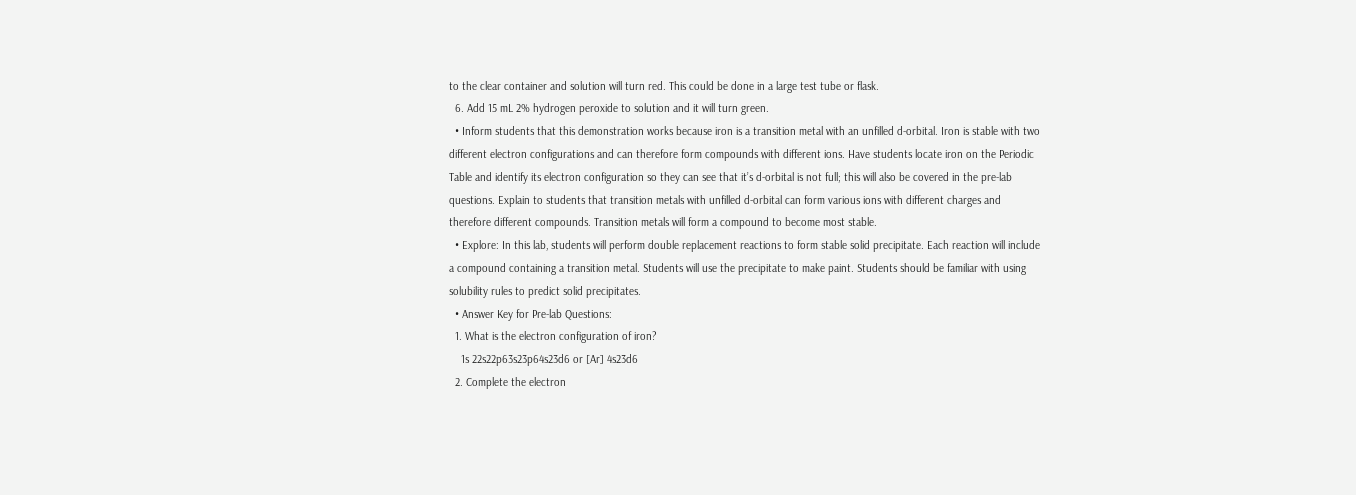to the clear container and solution will turn red. This could be done in a large test tube or flask.
  6. Add 15 mL 2% hydrogen peroxide to solution and it will turn green.
  • Inform students that this demonstration works because iron is a transition metal with an unfilled d-orbital. Iron is stable with two different electron configurations and can therefore form compounds with different ions. Have students locate iron on the Periodic Table and identify its electron configuration so they can see that it’s d-orbital is not full; this will also be covered in the pre-lab questions. Explain to students that transition metals with unfilled d-orbital can form various ions with different charges and therefore different compounds. Transition metals will form a compound to become most stable.
  • Explore: In this lab, students will perform double replacement reactions to form stable solid precipitate. Each reaction will include a compound containing a transition metal. Students will use the precipitate to make paint. Students should be familiar with using solubility rules to predict solid precipitates.
  • Answer Key for Pre-lab Questions:
  1. What is the electron configuration of iron?
    1s 22s22p63s23p64s23d6 or [Ar] 4s23d6
  2. Complete the electron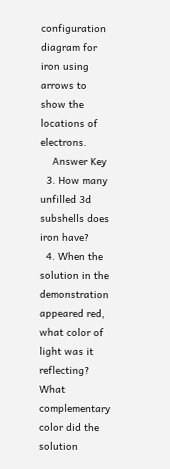configuration diagram for iron using arrows to show the locations of electrons.
    Answer Key
  3. How many unfilled 3d subshells does iron have?
  4. When the solution in the demonstration appeared red, what color of light was it reflecting? What complementary color did the solution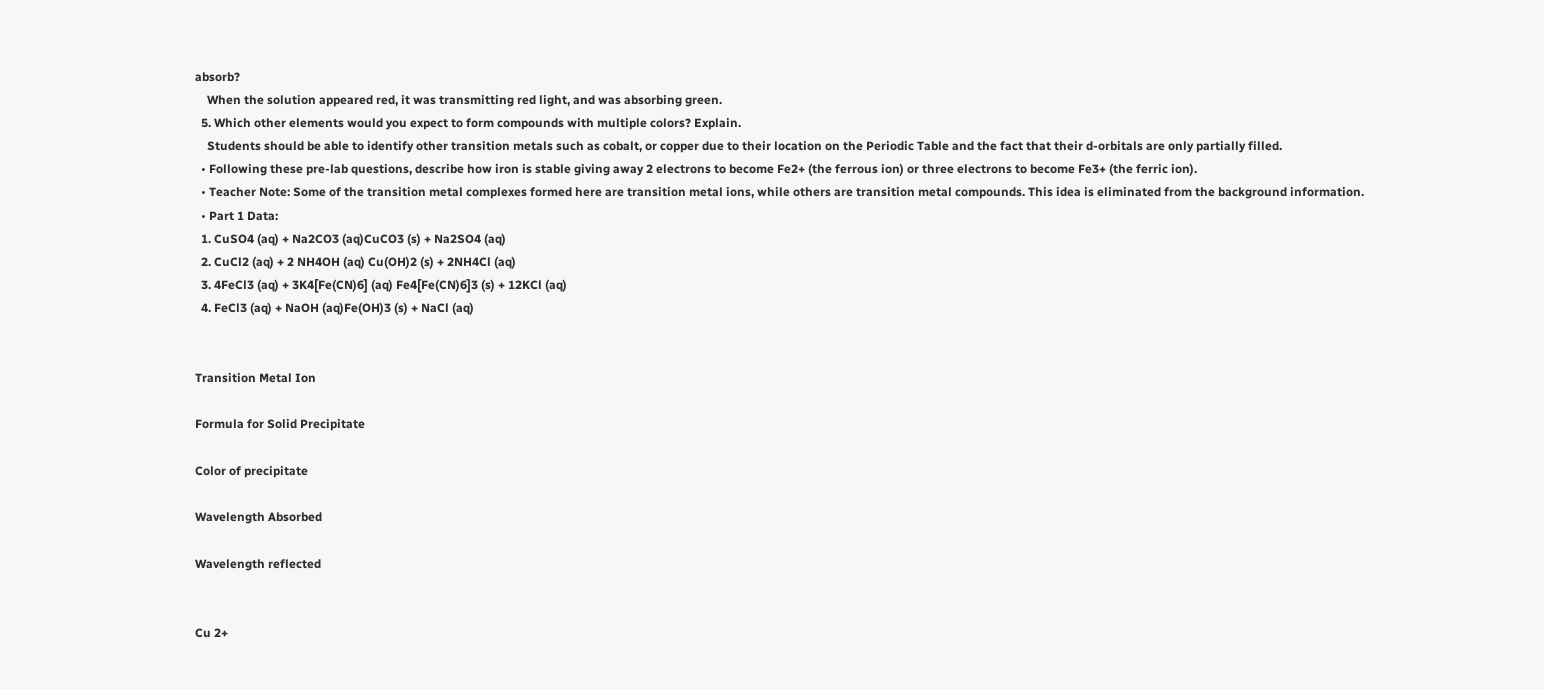absorb?
    When the solution appeared red, it was transmitting red light, and was absorbing green.
  5. Which other elements would you expect to form compounds with multiple colors? Explain.
    Students should be able to identify other transition metals such as cobalt, or copper due to their location on the Periodic Table and the fact that their d-orbitals are only partially filled.
  • Following these pre-lab questions, describe how iron is stable giving away 2 electrons to become Fe2+ (the ferrous ion) or three electrons to become Fe3+ (the ferric ion).
  • Teacher Note: Some of the transition metal complexes formed here are transition metal ions, while others are transition metal compounds. This idea is eliminated from the background information.
  • Part 1 Data:
  1. CuSO4 (aq) + Na2CO3 (aq)CuCO3 (s) + Na2SO4 (aq)
  2. CuCl2 (aq) + 2 NH4OH (aq) Cu(OH)2 (s) + 2NH4Cl (aq)
  3. 4FeCl3 (aq) + 3K4[Fe(CN)6] (aq) Fe4[Fe(CN)6]3 (s) + 12KCl (aq)
  4. FeCl3 (aq) + NaOH (aq)Fe(OH)3 (s) + NaCl (aq)


Transition Metal Ion

Formula for Solid Precipitate

Color of precipitate

Wavelength Absorbed

Wavelength reflected


Cu 2+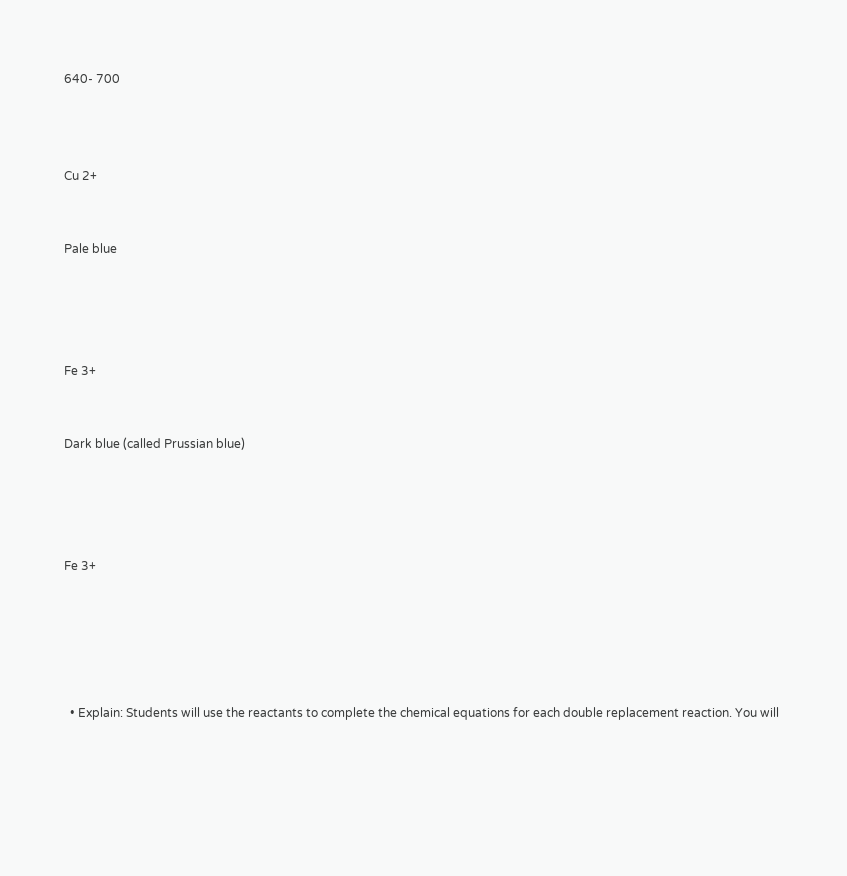640- 700



Cu 2+


Pale blue




Fe 3+


Dark blue (called Prussian blue)




Fe 3+





  • Explain: Students will use the reactants to complete the chemical equations for each double replacement reaction. You will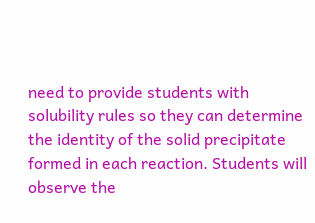need to provide students with solubility rules so they can determine the identity of the solid precipitate formed in each reaction. Students will observe the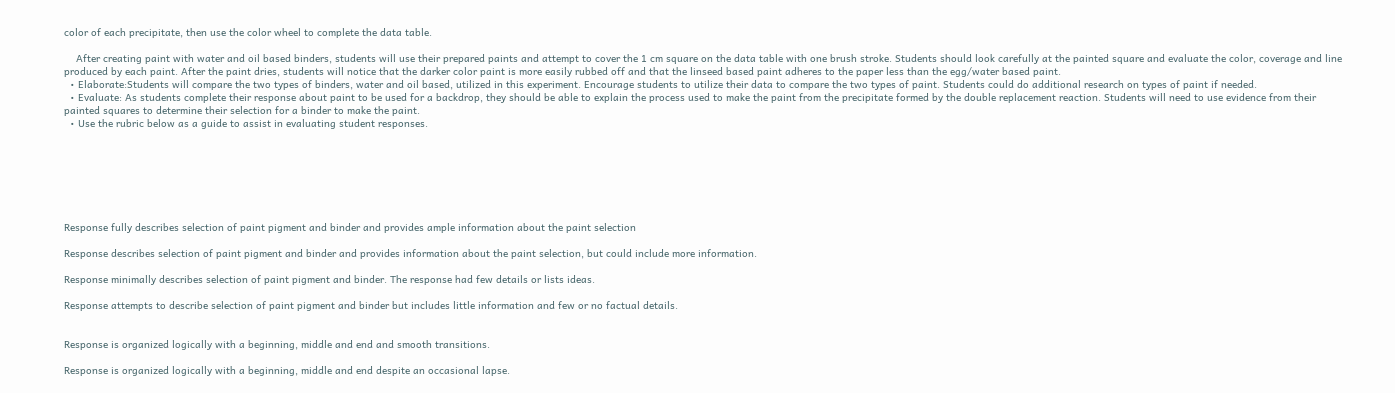color of each precipitate, then use the color wheel to complete the data table.

    After creating paint with water and oil based binders, students will use their prepared paints and attempt to cover the 1 cm square on the data table with one brush stroke. Students should look carefully at the painted square and evaluate the color, coverage and line produced by each paint. After the paint dries, students will notice that the darker color paint is more easily rubbed off and that the linseed based paint adheres to the paper less than the egg/water based paint.
  • Elaborate:Students will compare the two types of binders, water and oil based, utilized in this experiment. Encourage students to utilize their data to compare the two types of paint. Students could do additional research on types of paint if needed.
  • Evaluate: As students complete their response about paint to be used for a backdrop, they should be able to explain the process used to make the paint from the precipitate formed by the double replacement reaction. Students will need to use evidence from their painted squares to determine their selection for a binder to make the paint.
  • Use the rubric below as a guide to assist in evaluating student responses.







Response fully describes selection of paint pigment and binder and provides ample information about the paint selection

Response describes selection of paint pigment and binder and provides information about the paint selection, but could include more information.

Response minimally describes selection of paint pigment and binder. The response had few details or lists ideas.

Response attempts to describe selection of paint pigment and binder but includes little information and few or no factual details.


Response is organized logically with a beginning, middle and end and smooth transitions.

Response is organized logically with a beginning, middle and end despite an occasional lapse.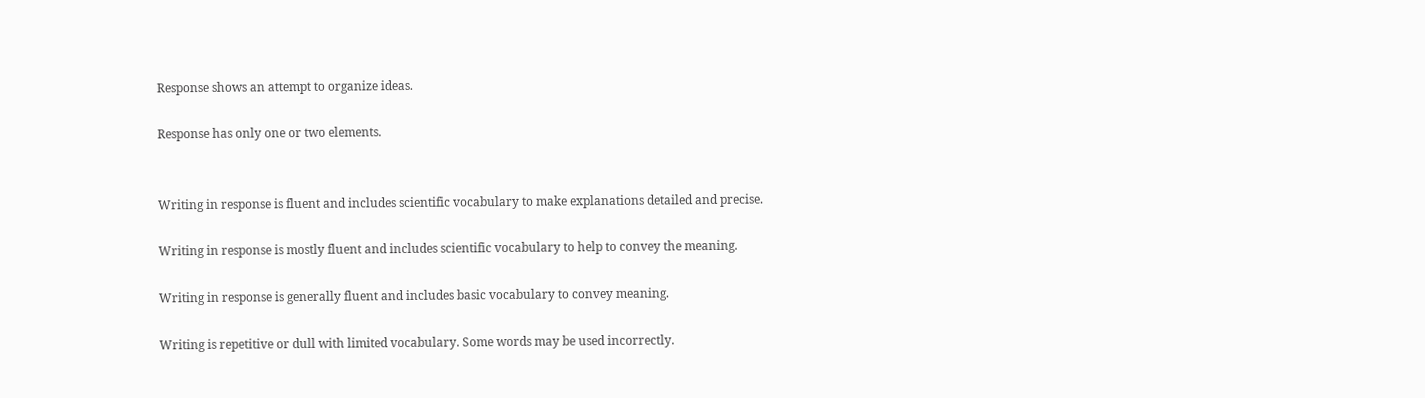Response shows an attempt to organize ideas.

Response has only one or two elements.


Writing in response is fluent and includes scientific vocabulary to make explanations detailed and precise.

Writing in response is mostly fluent and includes scientific vocabulary to help to convey the meaning.

Writing in response is generally fluent and includes basic vocabulary to convey meaning.

Writing is repetitive or dull with limited vocabulary. Some words may be used incorrectly.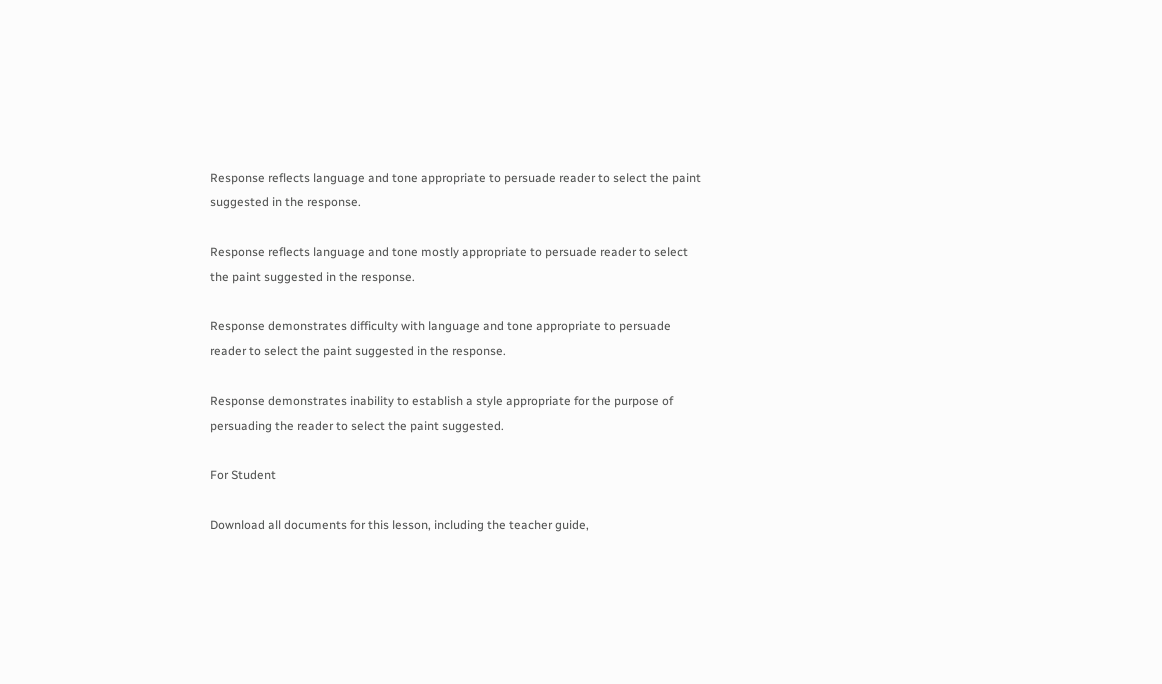Response reflects language and tone appropriate to persuade reader to select the paint suggested in the response.

Response reflects language and tone mostly appropriate to persuade reader to select the paint suggested in the response.

Response demonstrates difficulty with language and tone appropriate to persuade reader to select the paint suggested in the response.

Response demonstrates inability to establish a style appropriate for the purpose of persuading the reader to select the paint suggested.

For Student

Download all documents for this lesson, including the teacher guide,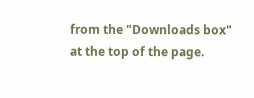from the "Downloads box" at the top of the page.